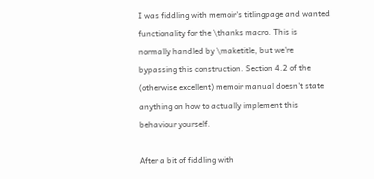I was fiddling with memoir's titlingpage and wanted functionality for the \thanks macro. This is normally handled by \maketitle, but we're bypassing this construction. Section 4.2 of the (otherwise excellent) memoir manual doesn't state anything on how to actually implement this behaviour yourself.

After a bit of fiddling with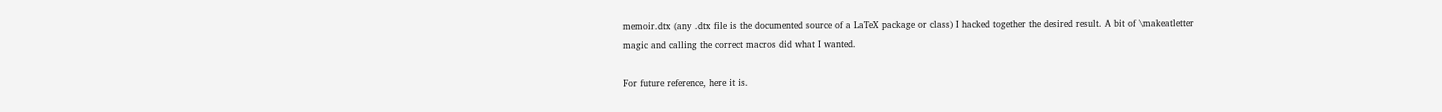memoir.dtx (any .dtx file is the documented source of a LaTeX package or class) I hacked together the desired result. A bit of \makeatletter magic and calling the correct macros did what I wanted.

For future reference, here it is.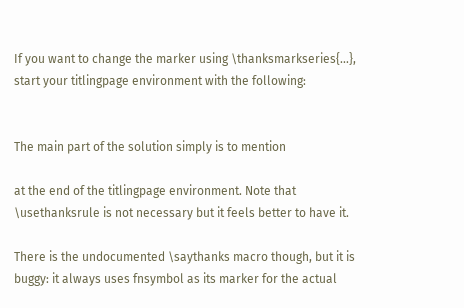If you want to change the marker using \thanksmarkseries{...}, start your titlingpage environment with the following:


The main part of the solution simply is to mention

at the end of the titlingpage environment. Note that \usethanksrule is not necessary but it feels better to have it.

There is the undocumented \saythanks macro though, but it is buggy: it always uses fnsymbol as its marker for the actual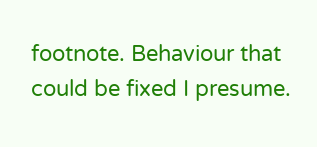footnote. Behaviour that could be fixed I presume.